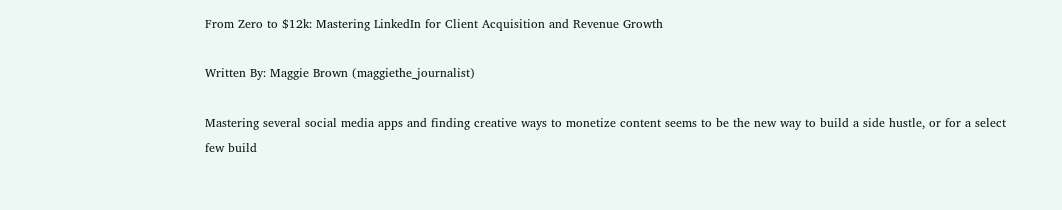From Zero to $12k: Mastering LinkedIn for Client Acquisition and Revenue Growth

Written By: Maggie Brown (maggiethe_journalist)

Mastering several social media apps and finding creative ways to monetize content seems to be the new way to build a side hustle, or for a select few build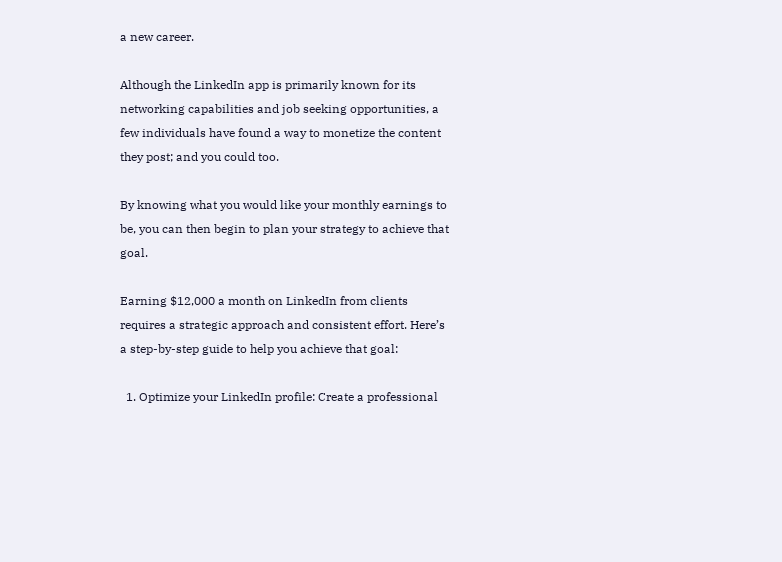a new career.

Although the LinkedIn app is primarily known for its networking capabilities and job seeking opportunities, a few individuals have found a way to monetize the content they post; and you could too.

By knowing what you would like your monthly earnings to be, you can then begin to plan your strategy to achieve that goal.

Earning $12,000 a month on LinkedIn from clients requires a strategic approach and consistent effort. Here’s a step-by-step guide to help you achieve that goal:

  1. Optimize your LinkedIn profile: Create a professional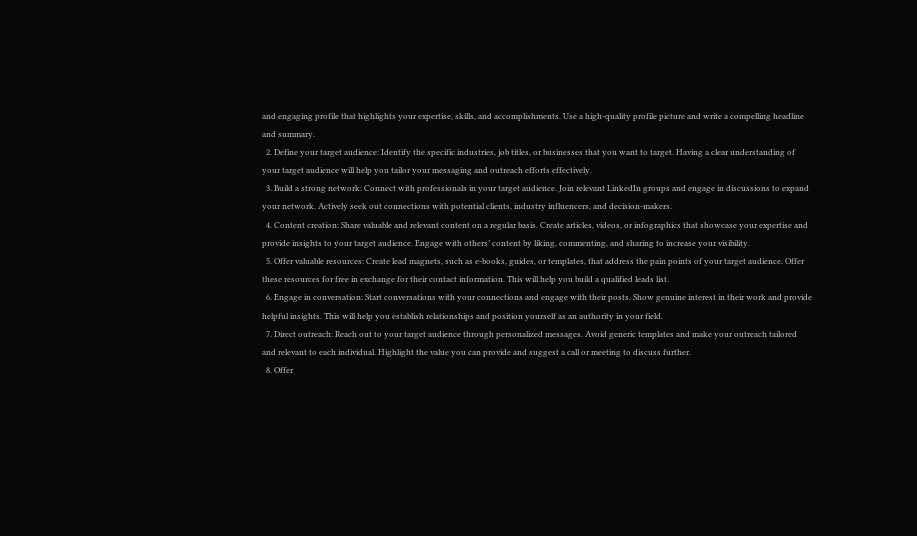and engaging profile that highlights your expertise, skills, and accomplishments. Use a high-quality profile picture and write a compelling headline and summary.
  2. Define your target audience: Identify the specific industries, job titles, or businesses that you want to target. Having a clear understanding of your target audience will help you tailor your messaging and outreach efforts effectively.
  3. Build a strong network: Connect with professionals in your target audience. Join relevant LinkedIn groups and engage in discussions to expand your network. Actively seek out connections with potential clients, industry influencers, and decision-makers.
  4. Content creation: Share valuable and relevant content on a regular basis. Create articles, videos, or infographics that showcase your expertise and provide insights to your target audience. Engage with others’ content by liking, commenting, and sharing to increase your visibility.
  5. Offer valuable resources: Create lead magnets, such as e-books, guides, or templates, that address the pain points of your target audience. Offer these resources for free in exchange for their contact information. This will help you build a qualified leads list.
  6. Engage in conversation: Start conversations with your connections and engage with their posts. Show genuine interest in their work and provide helpful insights. This will help you establish relationships and position yourself as an authority in your field.
  7. Direct outreach: Reach out to your target audience through personalized messages. Avoid generic templates and make your outreach tailored and relevant to each individual. Highlight the value you can provide and suggest a call or meeting to discuss further.
  8. Offer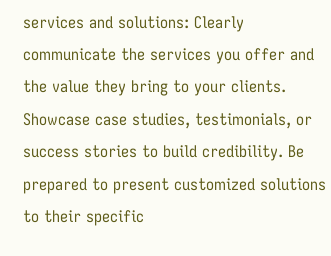services and solutions: Clearly communicate the services you offer and the value they bring to your clients. Showcase case studies, testimonials, or success stories to build credibility. Be prepared to present customized solutions to their specific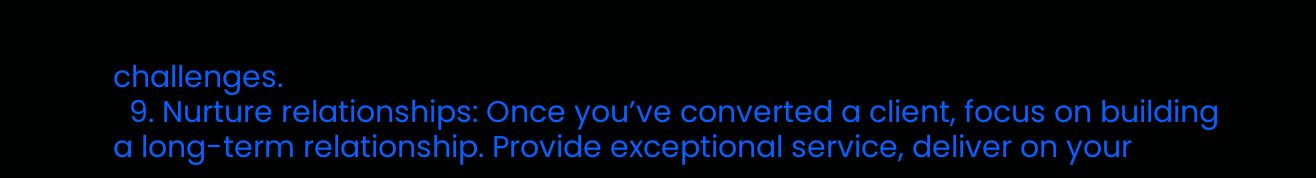challenges.
  9. Nurture relationships: Once you’ve converted a client, focus on building a long-term relationship. Provide exceptional service, deliver on your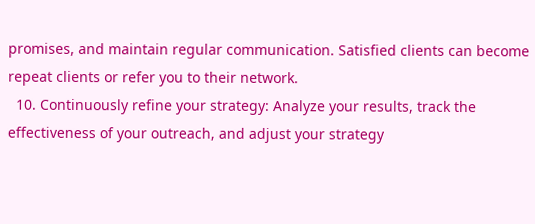promises, and maintain regular communication. Satisfied clients can become repeat clients or refer you to their network.
  10. Continuously refine your strategy: Analyze your results, track the effectiveness of your outreach, and adjust your strategy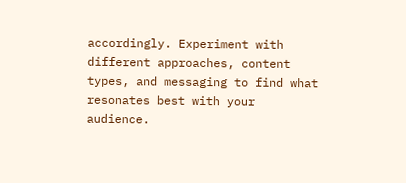accordingly. Experiment with different approaches, content types, and messaging to find what resonates best with your audience.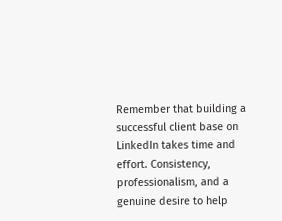Remember that building a successful client base on LinkedIn takes time and effort. Consistency, professionalism, and a genuine desire to help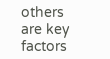others are key factors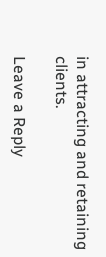in attracting and retaining clients.

Leave a Reply